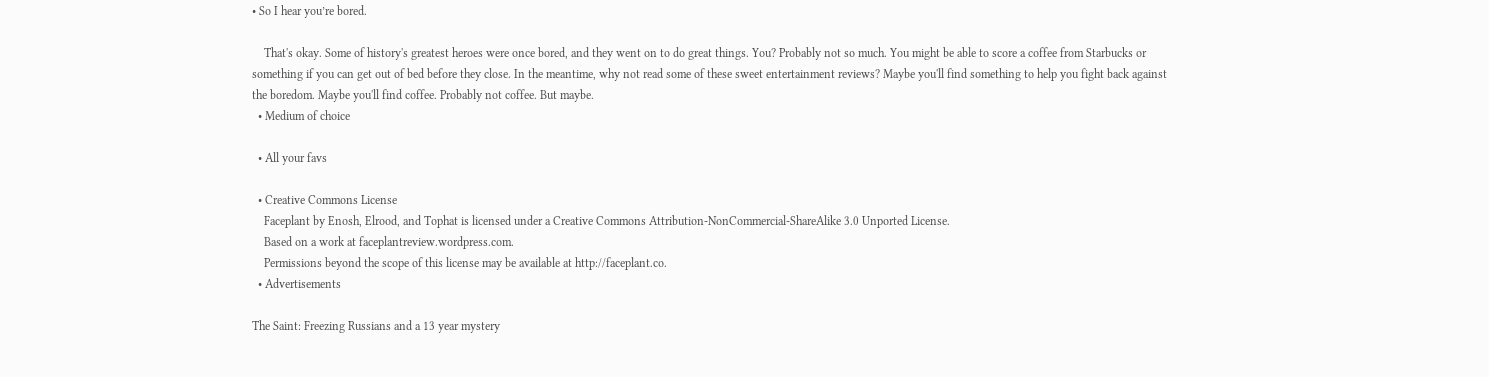• So I hear you’re bored.

    That's okay. Some of history's greatest heroes were once bored, and they went on to do great things. You? Probably not so much. You might be able to score a coffee from Starbucks or something if you can get out of bed before they close. In the meantime, why not read some of these sweet entertainment reviews? Maybe you'll find something to help you fight back against the boredom. Maybe you'll find coffee. Probably not coffee. But maybe.
  • Medium of choice

  • All your favs

  • Creative Commons License
    Faceplant by Enosh, Elrood, and Tophat is licensed under a Creative Commons Attribution-NonCommercial-ShareAlike 3.0 Unported License.
    Based on a work at faceplantreview.wordpress.com.
    Permissions beyond the scope of this license may be available at http://faceplant.co.
  • Advertisements

The Saint: Freezing Russians and a 13 year mystery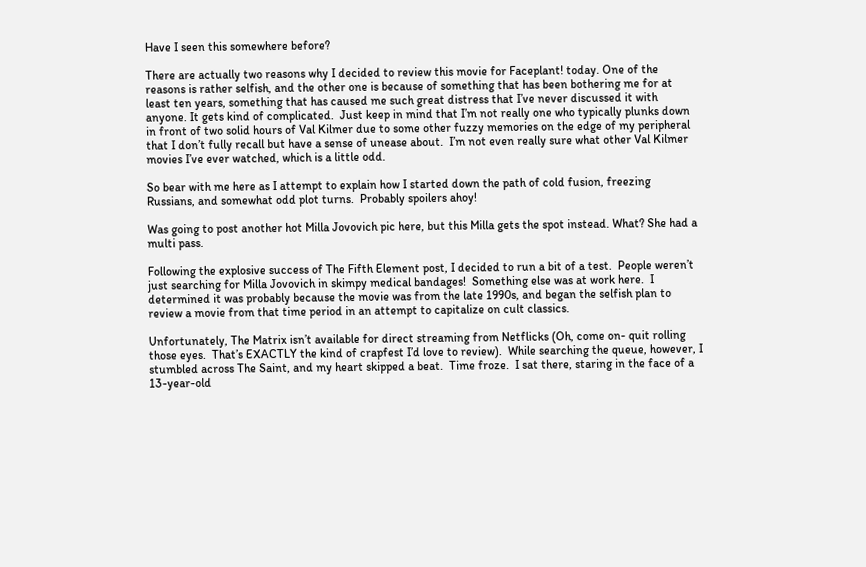Have I seen this somewhere before?

There are actually two reasons why I decided to review this movie for Faceplant! today. One of the reasons is rather selfish, and the other one is because of something that has been bothering me for at least ten years, something that has caused me such great distress that I’ve never discussed it with anyone. It gets kind of complicated.  Just keep in mind that I’m not really one who typically plunks down in front of two solid hours of Val Kilmer due to some other fuzzy memories on the edge of my peripheral that I don’t fully recall but have a sense of unease about.  I’m not even really sure what other Val Kilmer movies I’ve ever watched, which is a little odd.

So bear with me here as I attempt to explain how I started down the path of cold fusion, freezing Russians, and somewhat odd plot turns.  Probably spoilers ahoy!

Was going to post another hot Milla Jovovich pic here, but this Milla gets the spot instead. What? She had a multi pass.

Following the explosive success of The Fifth Element post, I decided to run a bit of a test.  People weren’t just searching for Milla Jovovich in skimpy medical bandages!  Something else was at work here.  I determined it was probably because the movie was from the late 1990s, and began the selfish plan to review a movie from that time period in an attempt to capitalize on cult classics.

Unfortunately, The Matrix isn’t available for direct streaming from Netflicks (Oh, come on- quit rolling those eyes.  That’s EXACTLY the kind of crapfest I’d love to review).  While searching the queue, however, I stumbled across The Saint, and my heart skipped a beat.  Time froze.  I sat there, staring in the face of a 13-year-old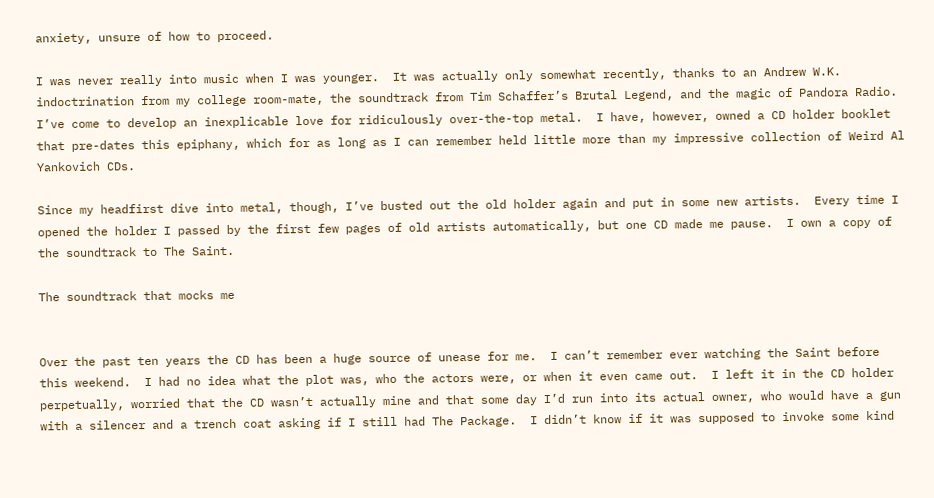anxiety, unsure of how to proceed.

I was never really into music when I was younger.  It was actually only somewhat recently, thanks to an Andrew W.K. indoctrination from my college room-mate, the soundtrack from Tim Schaffer’s Brutal Legend, and the magic of Pandora Radio.  I’ve come to develop an inexplicable love for ridiculously over-the-top metal.  I have, however, owned a CD holder booklet that pre-dates this epiphany, which for as long as I can remember held little more than my impressive collection of Weird Al Yankovich CDs.

Since my headfirst dive into metal, though, I’ve busted out the old holder again and put in some new artists.  Every time I opened the holder I passed by the first few pages of old artists automatically, but one CD made me pause.  I own a copy of the soundtrack to The Saint.

The soundtrack that mocks me


Over the past ten years the CD has been a huge source of unease for me.  I can’t remember ever watching the Saint before this weekend.  I had no idea what the plot was, who the actors were, or when it even came out.  I left it in the CD holder perpetually, worried that the CD wasn’t actually mine and that some day I’d run into its actual owner, who would have a gun with a silencer and a trench coat asking if I still had The Package.  I didn’t know if it was supposed to invoke some kind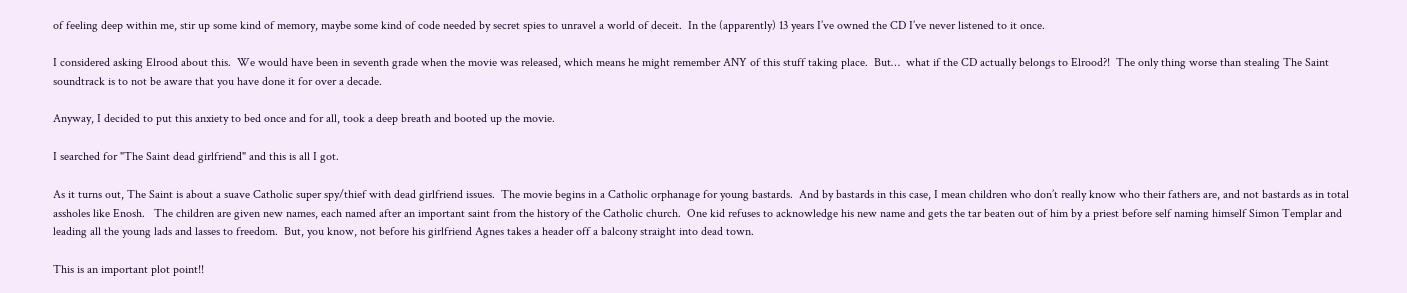of feeling deep within me, stir up some kind of memory, maybe some kind of code needed by secret spies to unravel a world of deceit.  In the (apparently) 13 years I’ve owned the CD I’ve never listened to it once.

I considered asking Elrood about this.  We would have been in seventh grade when the movie was released, which means he might remember ANY of this stuff taking place.  But…  what if the CD actually belongs to Elrood?!  The only thing worse than stealing The Saint soundtrack is to not be aware that you have done it for over a decade.

Anyway, I decided to put this anxiety to bed once and for all, took a deep breath and booted up the movie.

I searched for "The Saint dead girlfriend" and this is all I got.

As it turns out, The Saint is about a suave Catholic super spy/thief with dead girlfriend issues.  The movie begins in a Catholic orphanage for young bastards.  And by bastards in this case, I mean children who don’t really know who their fathers are, and not bastards as in total assholes like Enosh.   The children are given new names, each named after an important saint from the history of the Catholic church.  One kid refuses to acknowledge his new name and gets the tar beaten out of him by a priest before self naming himself Simon Templar and leading all the young lads and lasses to freedom.  But, you know, not before his girlfriend Agnes takes a header off a balcony straight into dead town.

This is an important plot point!!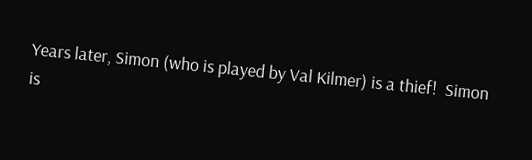Years later, Simon (who is played by Val Kilmer) is a thief!  Simon is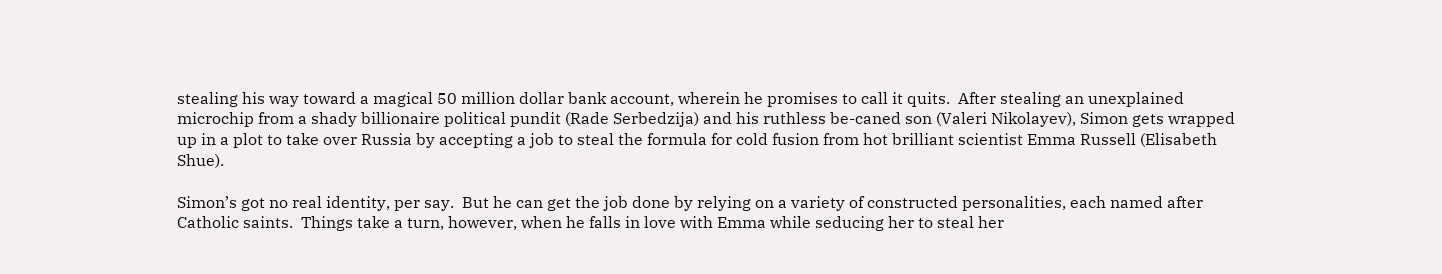stealing his way toward a magical 50 million dollar bank account, wherein he promises to call it quits.  After stealing an unexplained microchip from a shady billionaire political pundit (Rade Serbedzija) and his ruthless be-caned son (Valeri Nikolayev), Simon gets wrapped up in a plot to take over Russia by accepting a job to steal the formula for cold fusion from hot brilliant scientist Emma Russell (Elisabeth Shue).

Simon’s got no real identity, per say.  But he can get the job done by relying on a variety of constructed personalities, each named after Catholic saints.  Things take a turn, however, when he falls in love with Emma while seducing her to steal her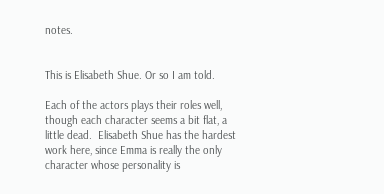notes.


This is Elisabeth Shue. Or so I am told.

Each of the actors plays their roles well, though each character seems a bit flat, a little dead.  Elisabeth Shue has the hardest work here, since Emma is really the only character whose personality is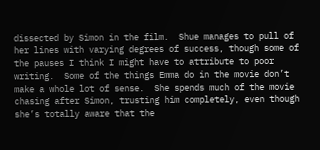dissected by Simon in the film.  Shue manages to pull of her lines with varying degrees of success, though some of the pauses I think I might have to attribute to poor writing.  Some of the things Emma do in the movie don’t make a whole lot of sense.  She spends much of the movie chasing after Simon, trusting him completely, even though she’s totally aware that the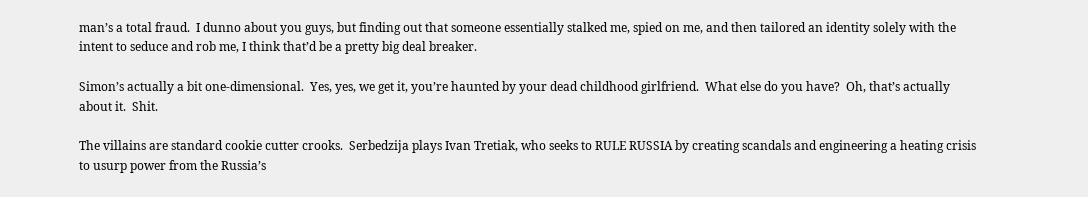man’s a total fraud.  I dunno about you guys, but finding out that someone essentially stalked me, spied on me, and then tailored an identity solely with the intent to seduce and rob me, I think that’d be a pretty big deal breaker.

Simon’s actually a bit one-dimensional.  Yes, yes, we get it, you’re haunted by your dead childhood girlfriend.  What else do you have?  Oh, that’s actually about it.  Shit.

The villains are standard cookie cutter crooks.  Serbedzija plays Ivan Tretiak, who seeks to RULE RUSSIA by creating scandals and engineering a heating crisis to usurp power from the Russia’s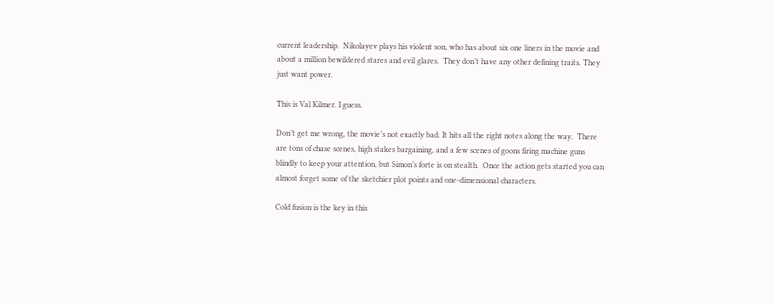current leadership.  Nikolayev plays his violent son, who has about six one liners in the movie and about a million bewildered stares and evil glares.  They don’t have any other defining traits. They just want power.

This is Val Kilmer. I guess.

Don’t get me wrong, the movie’s not exactly bad. It hits all the right notes along the way.  There are tons of chase scenes, high stakes bargaining, and a few scenes of goons firing machine guns blindly to keep your attention, but Simon’s forte is on stealth.  Once the action gets started you can almost forget some of the sketchier plot points and one-dimensional characters.

Cold fusion is the key in this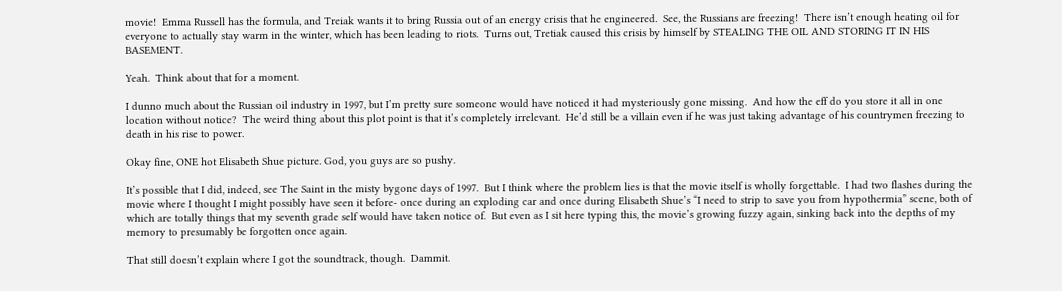movie!  Emma Russell has the formula, and Treiak wants it to bring Russia out of an energy crisis that he engineered.  See, the Russians are freezing!  There isn’t enough heating oil for everyone to actually stay warm in the winter, which has been leading to riots.  Turns out, Tretiak caused this crisis by himself by STEALING THE OIL AND STORING IT IN HIS BASEMENT.

Yeah.  Think about that for a moment.

I dunno much about the Russian oil industry in 1997, but I’m pretty sure someone would have noticed it had mysteriously gone missing.  And how the eff do you store it all in one location without notice?  The weird thing about this plot point is that it’s completely irrelevant.  He’d still be a villain even if he was just taking advantage of his countrymen freezing to death in his rise to power.

Okay fine, ONE hot Elisabeth Shue picture. God, you guys are so pushy.

It’s possible that I did, indeed, see The Saint in the misty bygone days of 1997.  But I think where the problem lies is that the movie itself is wholly forgettable.  I had two flashes during the movie where I thought I might possibly have seen it before- once during an exploding car and once during Elisabeth Shue’s “I need to strip to save you from hypothermia” scene, both of which are totally things that my seventh grade self would have taken notice of.  But even as I sit here typing this, the movie’s growing fuzzy again, sinking back into the depths of my memory to presumably be forgotten once again.

That still doesn’t explain where I got the soundtrack, though.  Dammit.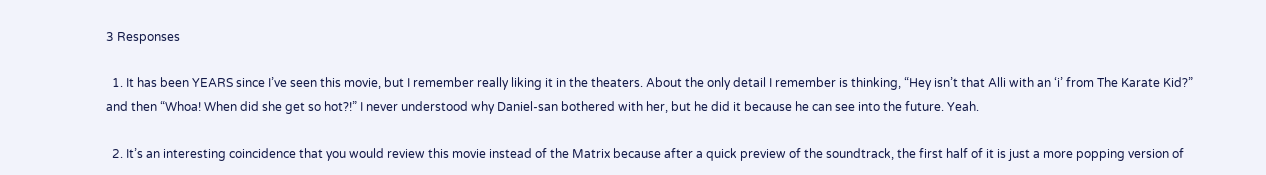3 Responses

  1. It has been YEARS since I’ve seen this movie, but I remember really liking it in the theaters. About the only detail I remember is thinking, “Hey isn’t that Alli with an ‘i’ from The Karate Kid?” and then “Whoa! When did she get so hot?!” I never understood why Daniel-san bothered with her, but he did it because he can see into the future. Yeah.

  2. It’s an interesting coincidence that you would review this movie instead of the Matrix because after a quick preview of the soundtrack, the first half of it is just a more popping version of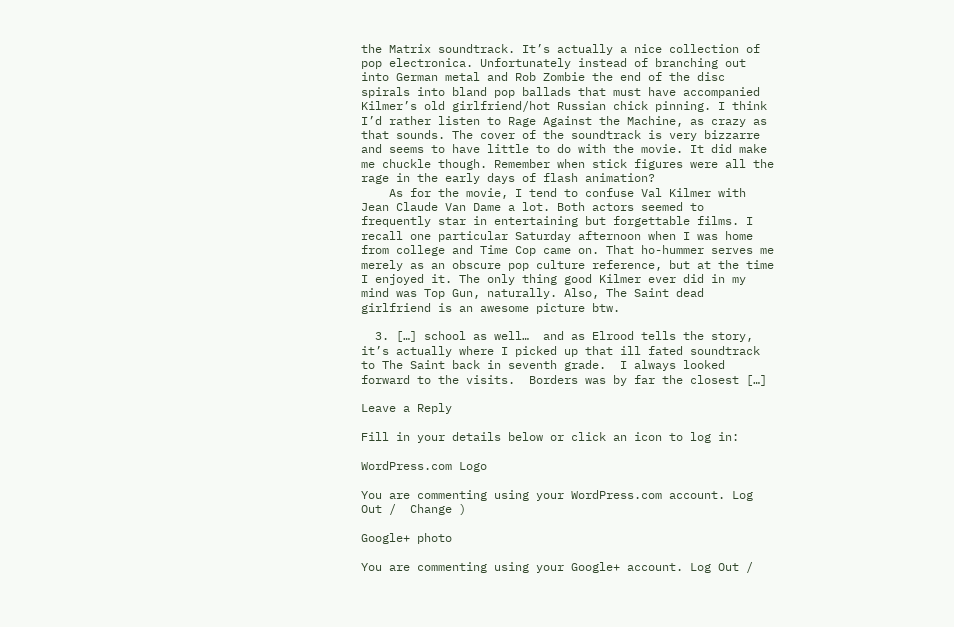the Matrix soundtrack. It’s actually a nice collection of pop electronica. Unfortunately instead of branching out into German metal and Rob Zombie the end of the disc spirals into bland pop ballads that must have accompanied Kilmer’s old girlfriend/hot Russian chick pinning. I think I’d rather listen to Rage Against the Machine, as crazy as that sounds. The cover of the soundtrack is very bizzarre and seems to have little to do with the movie. It did make me chuckle though. Remember when stick figures were all the rage in the early days of flash animation?
    As for the movie, I tend to confuse Val Kilmer with Jean Claude Van Dame a lot. Both actors seemed to frequently star in entertaining but forgettable films. I recall one particular Saturday afternoon when I was home from college and Time Cop came on. That ho-hummer serves me merely as an obscure pop culture reference, but at the time I enjoyed it. The only thing good Kilmer ever did in my mind was Top Gun, naturally. Also, The Saint dead girlfriend is an awesome picture btw.

  3. […] school as well…  and as Elrood tells the story, it’s actually where I picked up that ill fated soundtrack to The Saint back in seventh grade.  I always looked forward to the visits.  Borders was by far the closest […]

Leave a Reply

Fill in your details below or click an icon to log in:

WordPress.com Logo

You are commenting using your WordPress.com account. Log Out /  Change )

Google+ photo

You are commenting using your Google+ account. Log Out /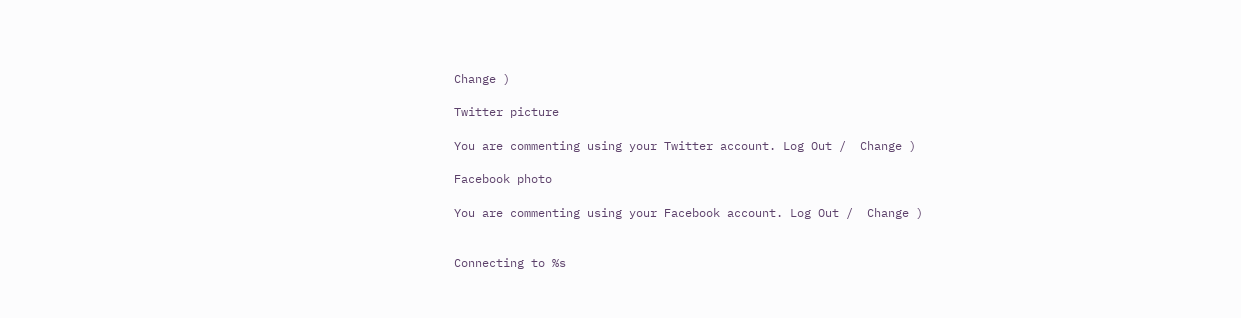Change )

Twitter picture

You are commenting using your Twitter account. Log Out /  Change )

Facebook photo

You are commenting using your Facebook account. Log Out /  Change )


Connecting to %s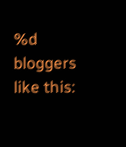%d bloggers like this: